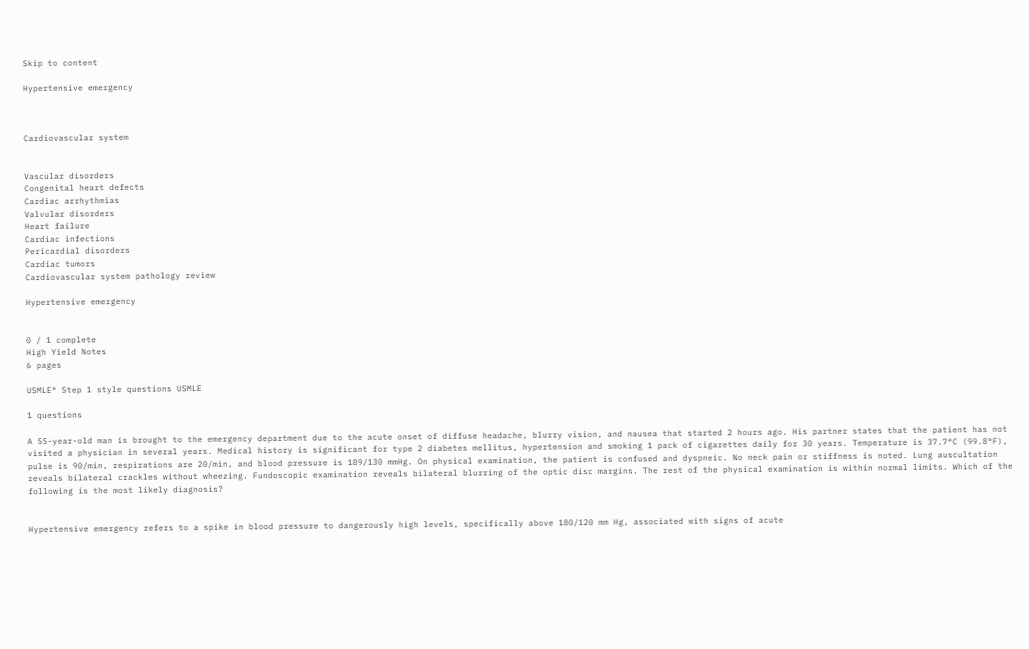Skip to content

Hypertensive emergency



Cardiovascular system


Vascular disorders
Congenital heart defects
Cardiac arrhythmias
Valvular disorders
Heart failure
Cardiac infections
Pericardial disorders
Cardiac tumors
Cardiovascular system pathology review

Hypertensive emergency


0 / 1 complete
High Yield Notes
6 pages

USMLE® Step 1 style questions USMLE

1 questions

A 55-year-old man is brought to the emergency department due to the acute onset of diffuse headache, blurry vision, and nausea that started 2 hours ago. His partner states that the patient has not visited a physician in several years. Medical history is significant for type 2 diabetes mellitus, hypertension and smoking 1 pack of cigarettes daily for 30 years. Temperature is 37.7°C (99.8°F), pulse is 90/min, respirations are 20/min, and blood pressure is 189/130 mmHg. On physical examination, the patient is confused and dyspneic. No neck pain or stiffness is noted. Lung auscultation reveals bilateral crackles without wheezing. Fundoscopic examination reveals bilateral blurring of the optic disc margins. The rest of the physical examination is within normal limits. Which of the following is the most likely diagnosis?


Hypertensive emergency refers to a spike in blood pressure to dangerously high levels, specifically above 180/120 mm Hg, associated with signs of acute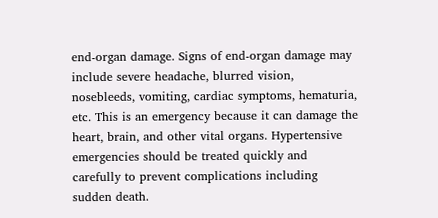end-organ damage. Signs of end-organ damage may include severe headache, blurred vision, nosebleeds, vomiting, cardiac symptoms, hematuria, etc. This is an emergency because it can damage the heart, brain, and other vital organs. Hypertensive emergencies should be treated quickly and carefully to prevent complications including sudden death.